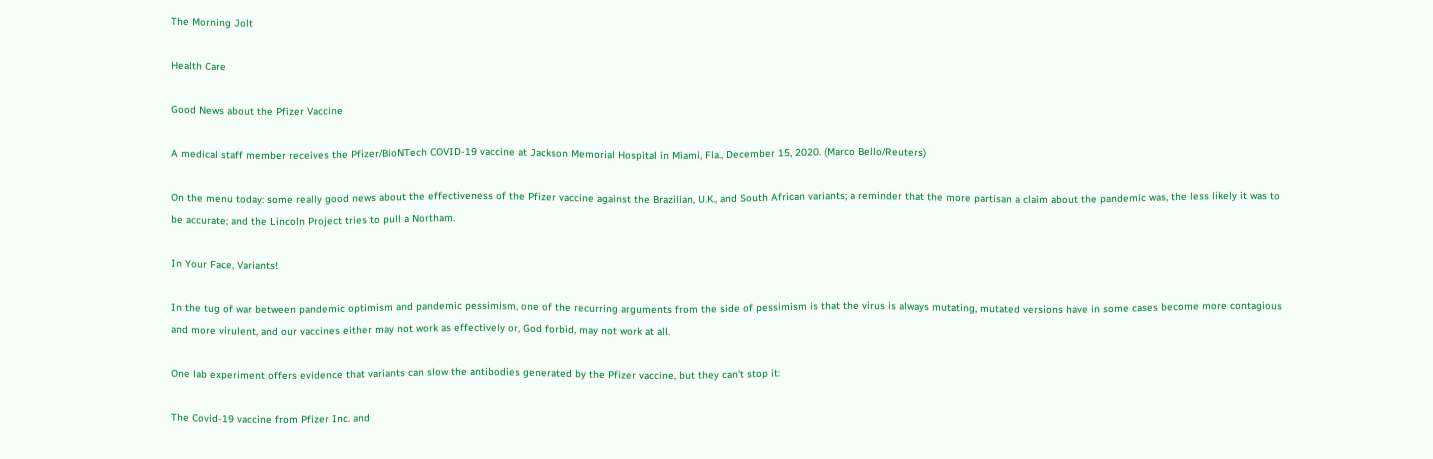The Morning Jolt

Health Care

Good News about the Pfizer Vaccine

A medical staff member receives the Pfizer/BioNTech COVID-19 vaccine at Jackson Memorial Hospital in Miami, Fla., December 15, 2020. (Marco Bello/Reuters)

On the menu today: some really good news about the effectiveness of the Pfizer vaccine against the Brazilian, U.K., and South African variants; a reminder that the more partisan a claim about the pandemic was, the less likely it was to be accurate; and the Lincoln Project tries to pull a Northam.

In Your Face, Variants!

In the tug of war between pandemic optimism and pandemic pessimism, one of the recurring arguments from the side of pessimism is that the virus is always mutating, mutated versions have in some cases become more contagious and more virulent, and our vaccines either may not work as effectively or, God forbid, may not work at all.

One lab experiment offers evidence that variants can slow the antibodies generated by the Pfizer vaccine, but they can’t stop it:

The Covid-19 vaccine from Pfizer Inc. and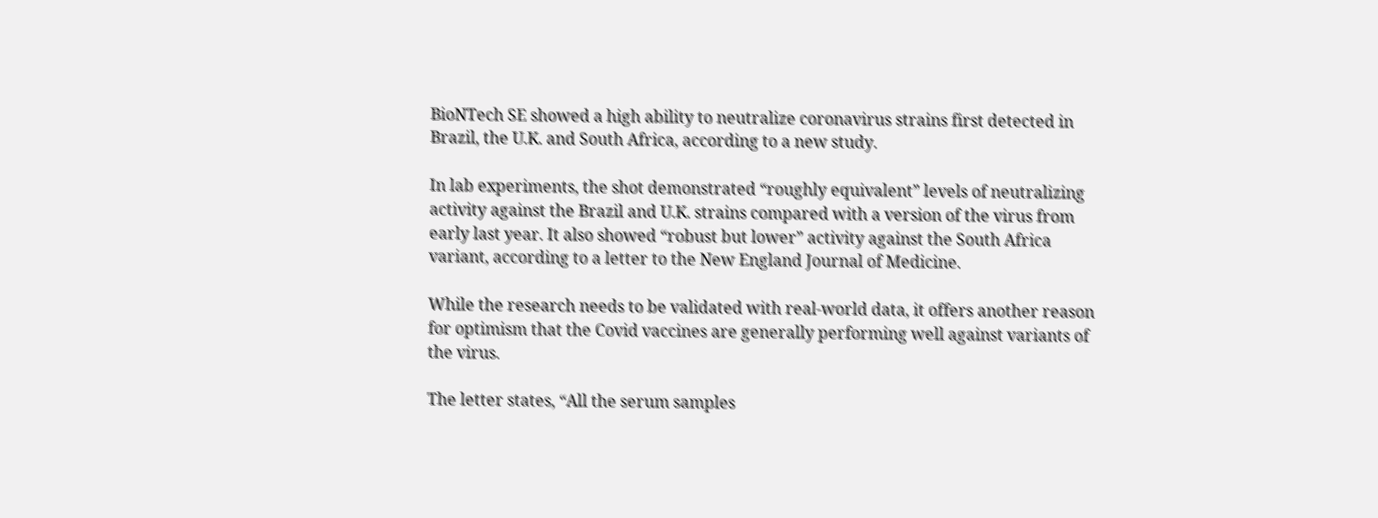BioNTech SE showed a high ability to neutralize coronavirus strains first detected in Brazil, the U.K. and South Africa, according to a new study.

In lab experiments, the shot demonstrated “roughly equivalent” levels of neutralizing activity against the Brazil and U.K. strains compared with a version of the virus from early last year. It also showed “robust but lower” activity against the South Africa variant, according to a letter to the New England Journal of Medicine.

While the research needs to be validated with real-world data, it offers another reason for optimism that the Covid vaccines are generally performing well against variants of the virus.

The letter states, “All the serum samples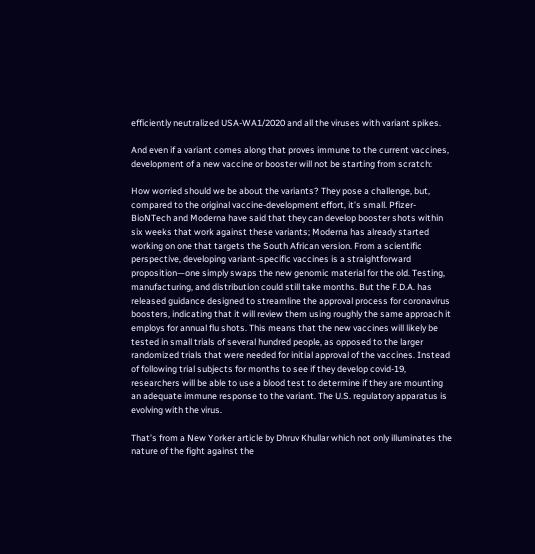efficiently neutralized USA-WA1/2020 and all the viruses with variant spikes.

And even if a variant comes along that proves immune to the current vaccines, development of a new vaccine or booster will not be starting from scratch:

How worried should we be about the variants? They pose a challenge, but, compared to the original vaccine-development effort, it’s small. Pfizer-BioNTech and Moderna have said that they can develop booster shots within six weeks that work against these variants; Moderna has already started working on one that targets the South African version. From a scientific perspective, developing variant-specific vaccines is a straightforward proposition—one simply swaps the new genomic material for the old. Testing, manufacturing, and distribution could still take months. But the F.D.A. has released guidance designed to streamline the approval process for coronavirus boosters, indicating that it will review them using roughly the same approach it employs for annual flu shots. This means that the new vaccines will likely be tested in small trials of several hundred people, as opposed to the larger randomized trials that were needed for initial approval of the vaccines. Instead of following trial subjects for months to see if they develop covid-19, researchers will be able to use a blood test to determine if they are mounting an adequate immune response to the variant. The U.S. regulatory apparatus is evolving with the virus.

That’s from a New Yorker article by Dhruv Khullar which not only illuminates the nature of the fight against the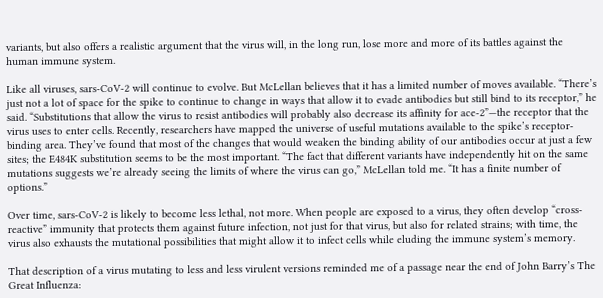variants, but also offers a realistic argument that the virus will, in the long run, lose more and more of its battles against the human immune system.

Like all viruses, sars-CoV-2 will continue to evolve. But McLellan believes that it has a limited number of moves available. “There’s just not a lot of space for the spike to continue to change in ways that allow it to evade antibodies but still bind to its receptor,” he said. “Substitutions that allow the virus to resist antibodies will probably also decrease its affinity for ace-2”—the receptor that the virus uses to enter cells. Recently, researchers have mapped the universe of useful mutations available to the spike’s receptor-binding area. They’ve found that most of the changes that would weaken the binding ability of our antibodies occur at just a few sites; the E484K substitution seems to be the most important. “The fact that different variants have independently hit on the same mutations suggests we’re already seeing the limits of where the virus can go,” McLellan told me. “It has a finite number of options.”

Over time, sars-CoV-2 is likely to become less lethal, not more. When people are exposed to a virus, they often develop “cross-reactive” immunity that protects them against future infection, not just for that virus, but also for related strains; with time, the virus also exhausts the mutational possibilities that might allow it to infect cells while eluding the immune system’s memory.

That description of a virus mutating to less and less virulent versions reminded me of a passage near the end of John Barry’s The Great Influenza: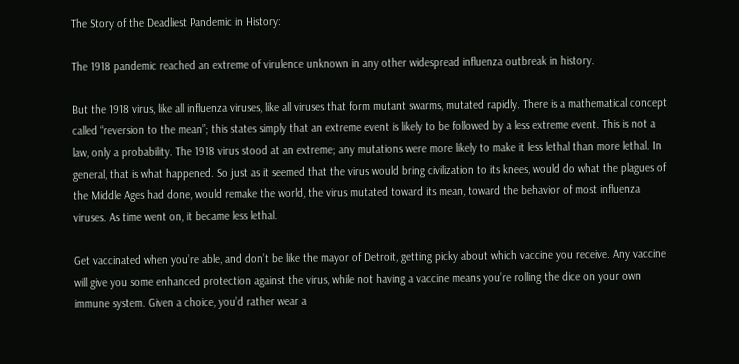The Story of the Deadliest Pandemic in History:

The 1918 pandemic reached an extreme of virulence unknown in any other widespread influenza outbreak in history.

But the 1918 virus, like all influenza viruses, like all viruses that form mutant swarms, mutated rapidly. There is a mathematical concept called “reversion to the mean”; this states simply that an extreme event is likely to be followed by a less extreme event. This is not a law, only a probability. The 1918 virus stood at an extreme; any mutations were more likely to make it less lethal than more lethal. In general, that is what happened. So just as it seemed that the virus would bring civilization to its knees, would do what the plagues of the Middle Ages had done, would remake the world, the virus mutated toward its mean, toward the behavior of most influenza viruses. As time went on, it became less lethal.

Get vaccinated when you’re able, and don’t be like the mayor of Detroit, getting picky about which vaccine you receive. Any vaccine will give you some enhanced protection against the virus, while not having a vaccine means you’re rolling the dice on your own immune system. Given a choice, you’d rather wear a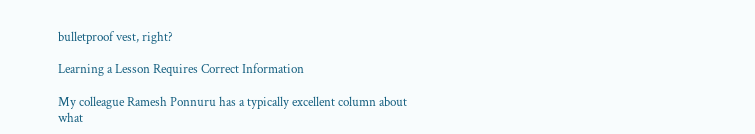bulletproof vest, right?

Learning a Lesson Requires Correct Information

My colleague Ramesh Ponnuru has a typically excellent column about what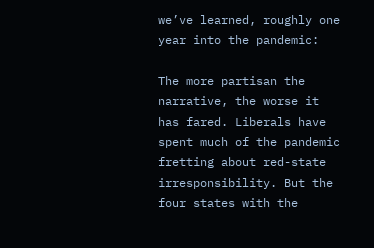we’ve learned, roughly one year into the pandemic:

The more partisan the narrative, the worse it has fared. Liberals have spent much of the pandemic fretting about red-state irresponsibility. But the four states with the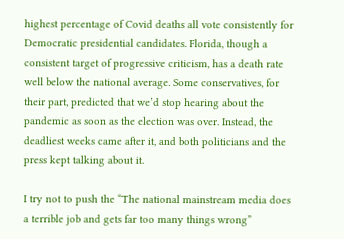highest percentage of Covid deaths all vote consistently for Democratic presidential candidates. Florida, though a consistent target of progressive criticism, has a death rate well below the national average. Some conservatives, for their part, predicted that we’d stop hearing about the pandemic as soon as the election was over. Instead, the deadliest weeks came after it, and both politicians and the press kept talking about it.

I try not to push the “The national mainstream media does a terrible job and gets far too many things wrong”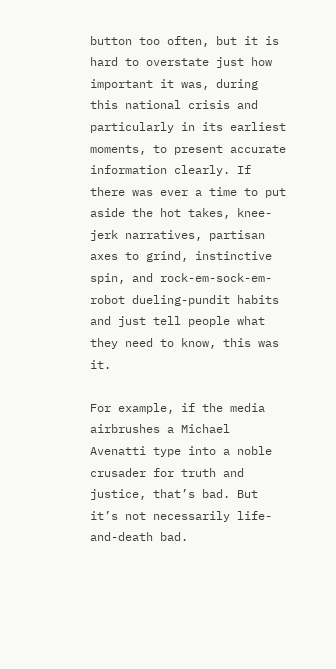button too often, but it is hard to overstate just how important it was, during this national crisis and particularly in its earliest moments, to present accurate information clearly. If there was ever a time to put aside the hot takes, knee-jerk narratives, partisan axes to grind, instinctive spin, and rock-em-sock-em-robot dueling-pundit habits and just tell people what they need to know, this was it.

For example, if the media airbrushes a Michael Avenatti type into a noble crusader for truth and justice, that’s bad. But it’s not necessarily life-and-death bad.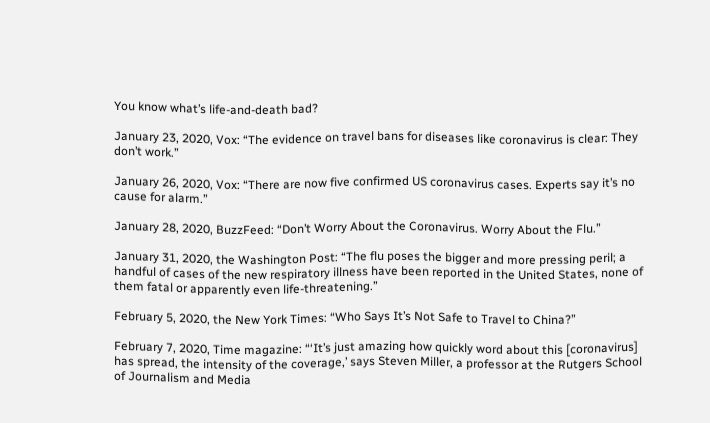You know what’s life-and-death bad?

January 23, 2020, Vox: “The evidence on travel bans for diseases like coronavirus is clear: They don’t work.”

January 26, 2020, Vox: “There are now five confirmed US coronavirus cases. Experts say it’s no cause for alarm.”

January 28, 2020, BuzzFeed: “Don’t Worry About the Coronavirus. Worry About the Flu.”

January 31, 2020, the Washington Post: “The flu poses the bigger and more pressing peril; a handful of cases of the new respiratory illness have been reported in the United States, none of them fatal or apparently even life-threatening.”

February 5, 2020, the New York Times: “Who Says It’s Not Safe to Travel to China?”

February 7, 2020, Time magazine: “‘It’s just amazing how quickly word about this [coronavirus] has spread, the intensity of the coverage,’ says Steven Miller, a professor at the Rutgers School of Journalism and Media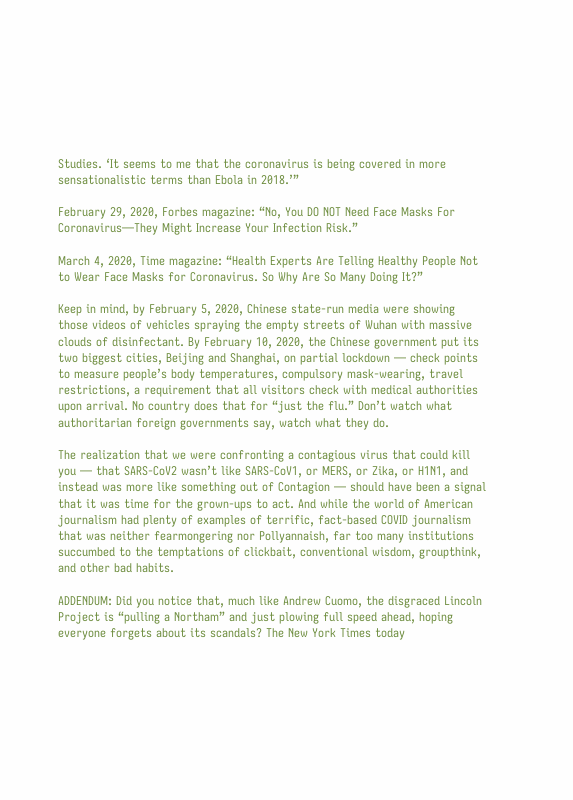Studies. ‘It seems to me that the coronavirus is being covered in more sensationalistic terms than Ebola in 2018.’”

February 29, 2020, Forbes magazine: “No, You DO NOT Need Face Masks For Coronavirus—They Might Increase Your Infection Risk.”

March 4, 2020, Time magazine: “Health Experts Are Telling Healthy People Not to Wear Face Masks for Coronavirus. So Why Are So Many Doing It?”

Keep in mind, by February 5, 2020, Chinese state-run media were showing those videos of vehicles spraying the empty streets of Wuhan with massive clouds of disinfectant. By February 10, 2020, the Chinese government put its two biggest cities, Beijing and Shanghai, on partial lockdown — check points to measure people’s body temperatures, compulsory mask-wearing, travel restrictions, a requirement that all visitors check with medical authorities upon arrival. No country does that for “just the flu.” Don’t watch what authoritarian foreign governments say, watch what they do.

The realization that we were confronting a contagious virus that could kill you — that SARS-CoV2 wasn’t like SARS-CoV1, or MERS, or Zika, or H1N1, and instead was more like something out of Contagion — should have been a signal that it was time for the grown-ups to act. And while the world of American journalism had plenty of examples of terrific, fact-based COVID journalism that was neither fearmongering nor Pollyannaish, far too many institutions succumbed to the temptations of clickbait, conventional wisdom, groupthink, and other bad habits.

ADDENDUM: Did you notice that, much like Andrew Cuomo, the disgraced Lincoln Project is “pulling a Northam” and just plowing full speed ahead, hoping everyone forgets about its scandals? The New York Times today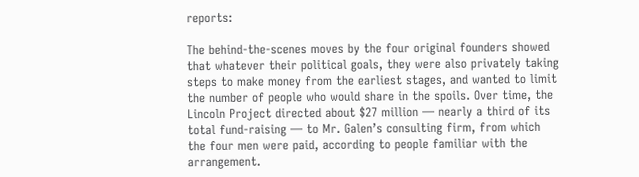reports:

The behind-the-scenes moves by the four original founders showed that whatever their political goals, they were also privately taking steps to make money from the earliest stages, and wanted to limit the number of people who would share in the spoils. Over time, the Lincoln Project directed about $27 million — nearly a third of its total fund-raising — to Mr. Galen’s consulting firm, from which the four men were paid, according to people familiar with the arrangement.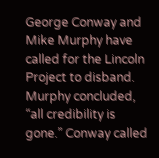George Conway and Mike Murphy have called for the Lincoln Project to disband. Murphy concluded, “all credibility is gone.” Conway called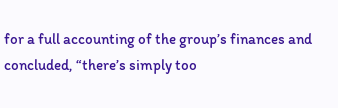for a full accounting of the group’s finances and concluded, “there’s simply too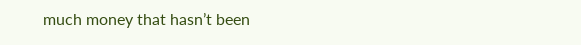much money that hasn’t been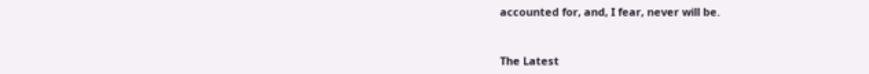accounted for, and, I fear, never will be.


The Latest